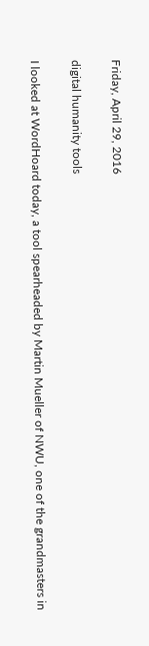Friday, April 29, 2016

digital humanity tools

I looked at WordHoard today, a tool spearheaded by Martin Mueller of NWU, one of the grandmasters in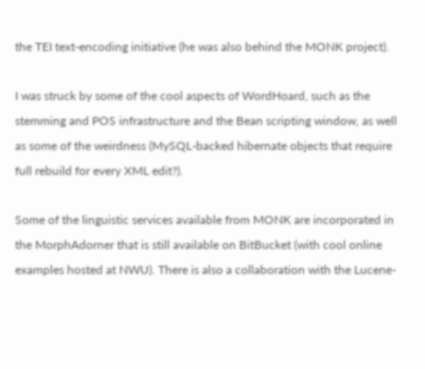the TEI text-encoding initiative (he was also behind the MONK project).

I was struck by some of the cool aspects of WordHoard, such as the stemming and POS infrastructure and the Bean scripting window, as well as some of the weirdness (MySQL-backed hibernate objects that require full rebuild for every XML edit?).

Some of the linguistic services available from MONK are incorporated in the MorphAdorner that is still available on BitBucket (with cool online examples hosted at NWU). There is also a collaboration with the Lucene-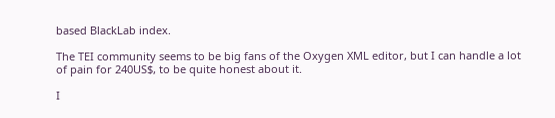based BlackLab index.

The TEI community seems to be big fans of the Oxygen XML editor, but I can handle a lot of pain for 240US$, to be quite honest about it.

I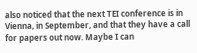also noticed that the next TEI conference is in Vienna, in September, and that they have a call for papers out now. Maybe I can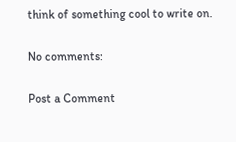think of something cool to write on.

No comments:

Post a Comment